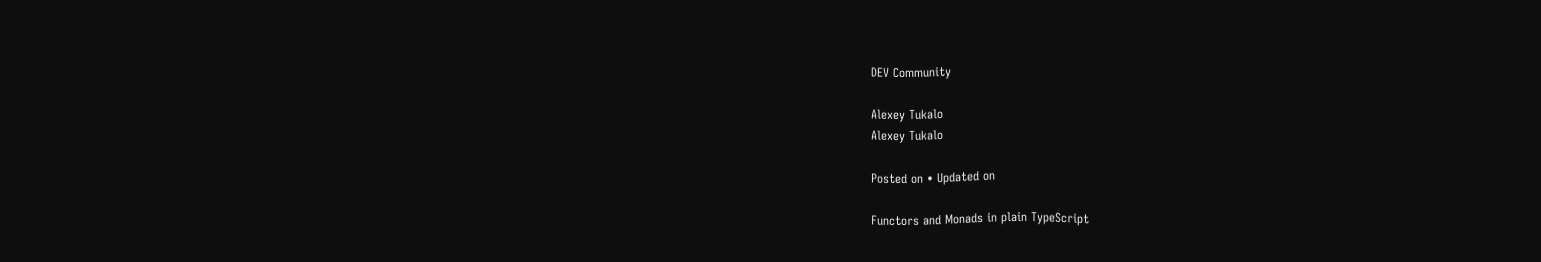DEV Community

Alexey Tukalo
Alexey Tukalo

Posted on • Updated on

Functors and Monads in plain TypeScript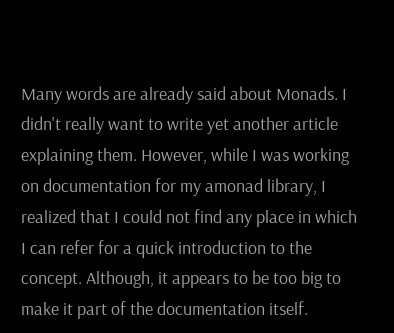Many words are already said about Monads. I didn't really want to write yet another article explaining them. However, while I was working on documentation for my amonad library, I realized that I could not find any place in which I can refer for a quick introduction to the concept. Although, it appears to be too big to make it part of the documentation itself.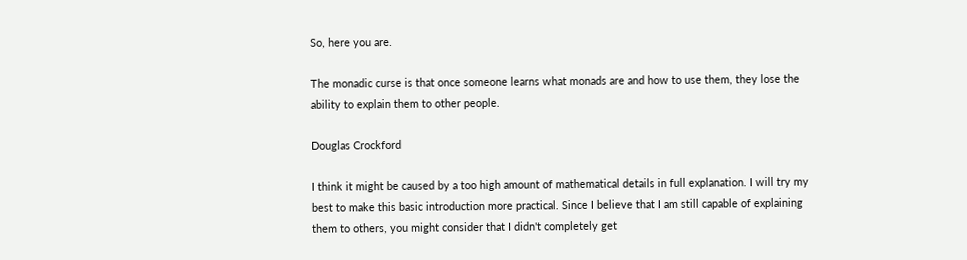So, here you are.

The monadic curse is that once someone learns what monads are and how to use them, they lose the ability to explain them to other people.

Douglas Crockford

I think it might be caused by a too high amount of mathematical details in full explanation. I will try my best to make this basic introduction more practical. Since I believe that I am still capable of explaining them to others, you might consider that I didn't completely get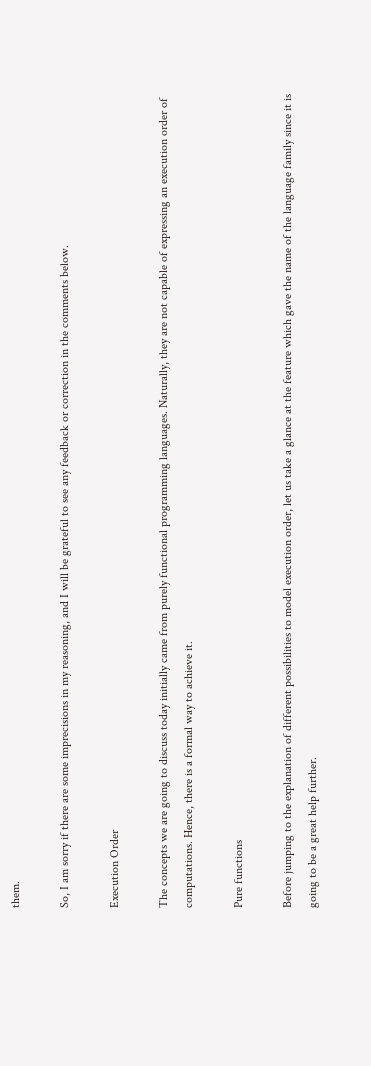them.

So, I am sorry if there are some imprecisions in my reasoning, and I will be grateful to see any feedback or correction in the comments below.

Execution Order

The concepts we are going to discuss today initially came from purely functional programming languages. Naturally, they are not capable of expressing an execution order of computations. Hence, there is a formal way to achieve it.

Pure functions

Before jumping to the explanation of different possibilities to model execution order, let us take a glance at the feature which gave the name of the language family since it is going to be a great help further.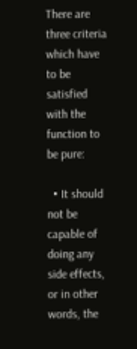There are three criteria which have to be satisfied with the function to be pure:

  • It should not be capable of doing any side effects, or in other words, the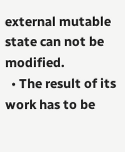external mutable state can not be modified.
  • The result of its work has to be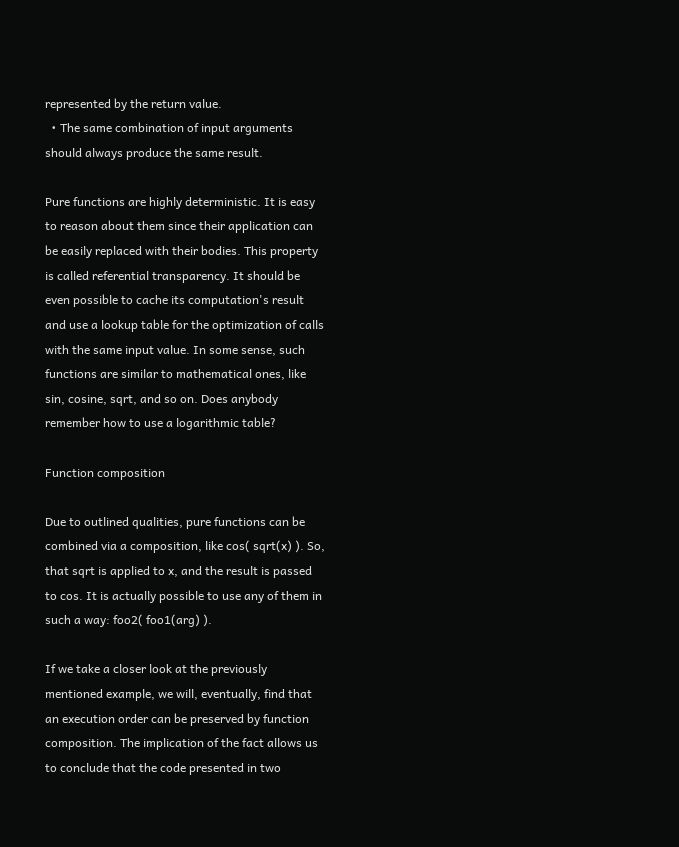represented by the return value.
  • The same combination of input arguments should always produce the same result.

Pure functions are highly deterministic. It is easy to reason about them since their application can be easily replaced with their bodies. This property is called referential transparency. It should be even possible to cache its computation's result and use a lookup table for the optimization of calls with the same input value. In some sense, such functions are similar to mathematical ones, like sin, cosine, sqrt, and so on. Does anybody remember how to use a logarithmic table?

Function composition

Due to outlined qualities, pure functions can be combined via a composition, like cos( sqrt(x) ). So, that sqrt is applied to x, and the result is passed to cos. It is actually possible to use any of them in such a way: foo2( foo1(arg) ).

If we take a closer look at the previously mentioned example, we will, eventually, find that an execution order can be preserved by function composition. The implication of the fact allows us to conclude that the code presented in two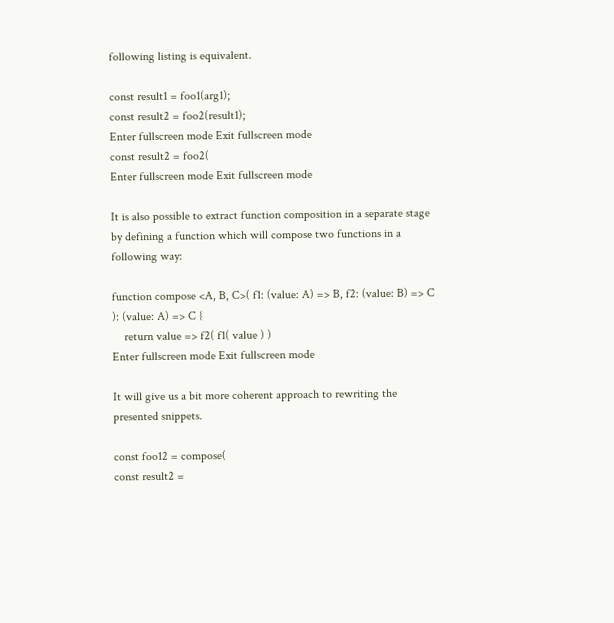following listing is equivalent.

const result1 = foo1(arg1);
const result2 = foo2(result1);
Enter fullscreen mode Exit fullscreen mode
const result2 = foo2(
Enter fullscreen mode Exit fullscreen mode

It is also possible to extract function composition in a separate stage by defining a function which will compose two functions in a following way:

function compose <A, B, C>( f1: (value: A) => B, f2: (value: B) => C ): (value: A) => C {
    return value => f2( f1( value ) )
Enter fullscreen mode Exit fullscreen mode

It will give us a bit more coherent approach to rewriting the presented snippets.

const foo12 = compose(
const result2 =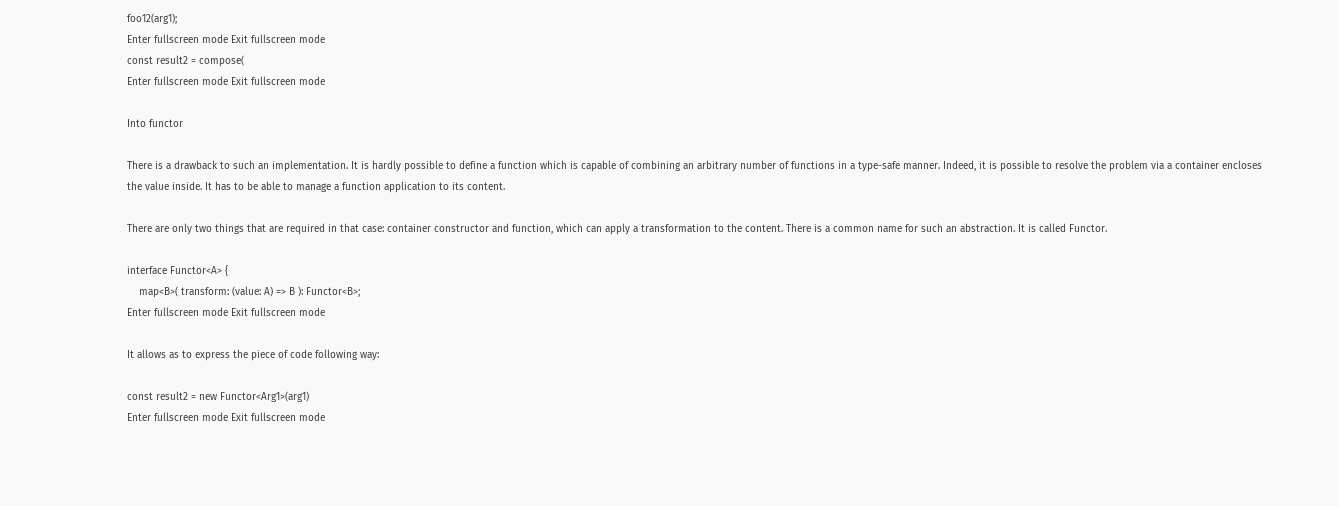foo12(arg1);
Enter fullscreen mode Exit fullscreen mode
const result2 = compose(
Enter fullscreen mode Exit fullscreen mode

Into functor

There is a drawback to such an implementation. It is hardly possible to define a function which is capable of combining an arbitrary number of functions in a type-safe manner. Indeed, it is possible to resolve the problem via a container encloses the value inside. It has to be able to manage a function application to its content.

There are only two things that are required in that case: container constructor and function, which can apply a transformation to the content. There is a common name for such an abstraction. It is called Functor.

interface Functor<A> {
    map<B>( transform: (value: A) => B ): Functor<B>;
Enter fullscreen mode Exit fullscreen mode

It allows as to express the piece of code following way:

const result2 = new Functor<Arg1>(arg1)
Enter fullscreen mode Exit fullscreen mode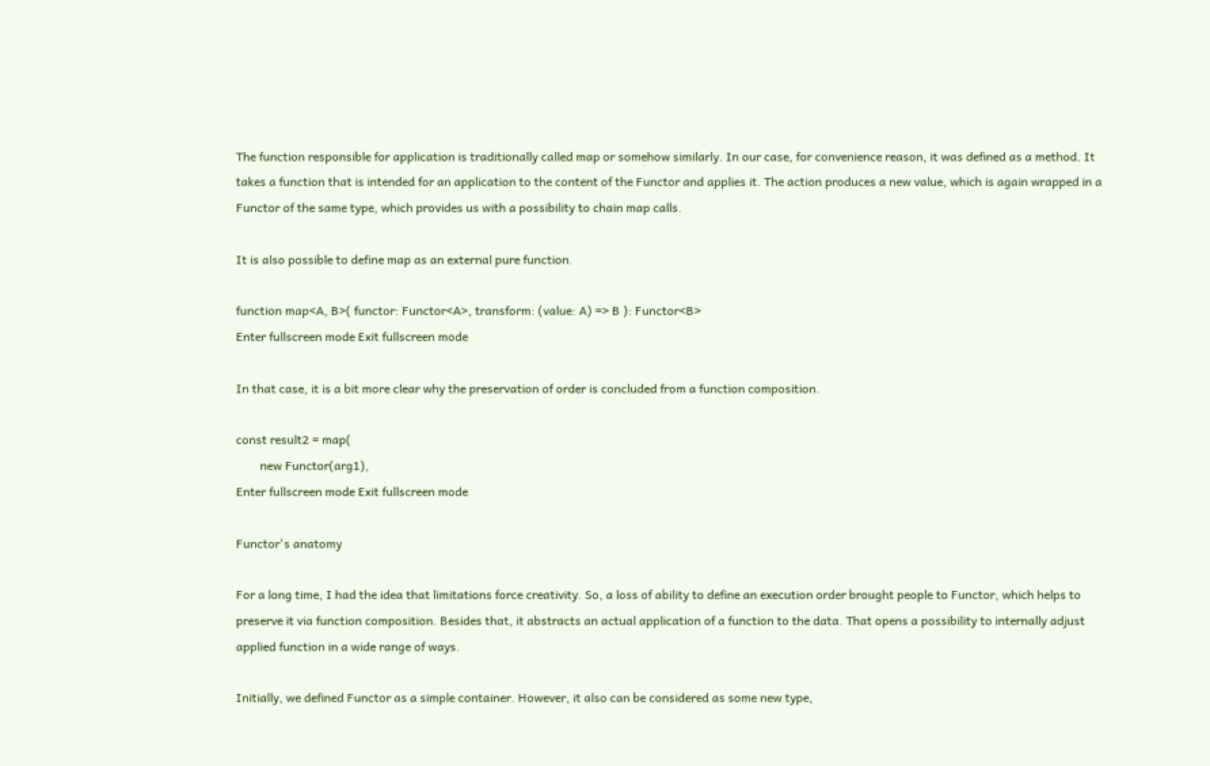The function responsible for application is traditionally called map or somehow similarly. In our case, for convenience reason, it was defined as a method. It takes a function that is intended for an application to the content of the Functor and applies it. The action produces a new value, which is again wrapped in a Functor of the same type, which provides us with a possibility to chain map calls.

It is also possible to define map as an external pure function.

function map<A, B>( functor: Functor<A>, transform: (value: A) => B ): Functor<B>
Enter fullscreen mode Exit fullscreen mode

In that case, it is a bit more clear why the preservation of order is concluded from a function composition.

const result2 = map(
        new Functor(arg1),
Enter fullscreen mode Exit fullscreen mode

Functor's anatomy

For a long time, I had the idea that limitations force creativity. So, a loss of ability to define an execution order brought people to Functor, which helps to preserve it via function composition. Besides that, it abstracts an actual application of a function to the data. That opens a possibility to internally adjust applied function in a wide range of ways.

Initially, we defined Functor as a simple container. However, it also can be considered as some new type,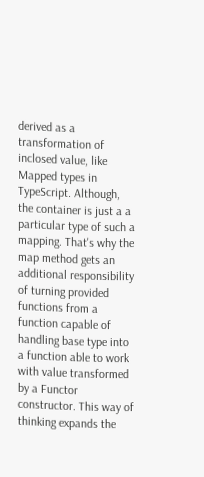derived as a transformation of inclosed value, like Mapped types in TypeScript. Although, the container is just a a particular type of such a mapping. That's why the map method gets an additional responsibility of turning provided functions from a function capable of handling base type into a function able to work with value transformed by a Functor constructor. This way of thinking expands the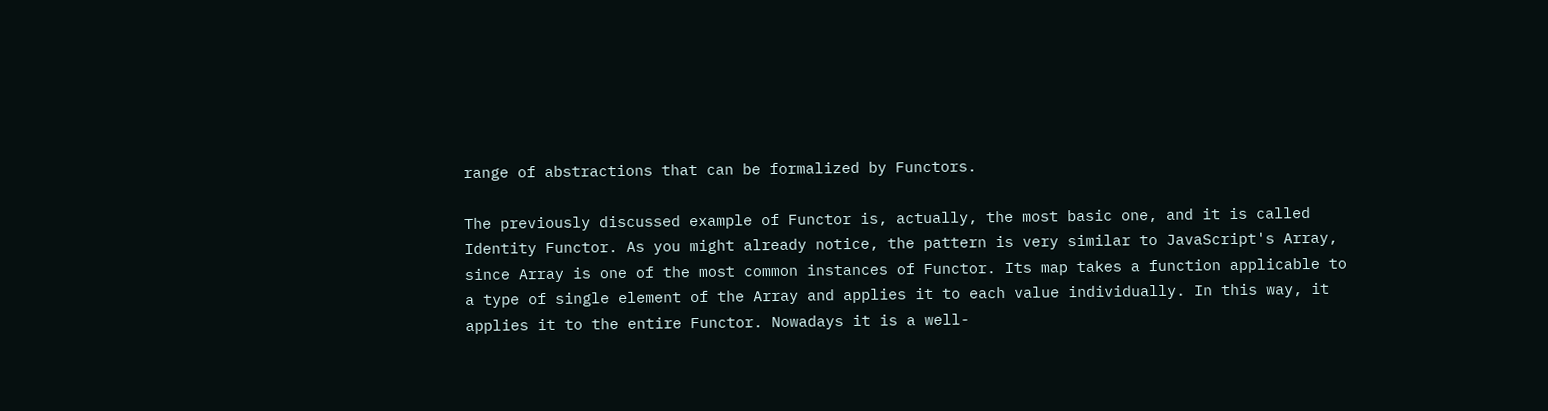range of abstractions that can be formalized by Functors.

The previously discussed example of Functor is, actually, the most basic one, and it is called Identity Functor. As you might already notice, the pattern is very similar to JavaScript's Array, since Array is one of the most common instances of Functor. Its map takes a function applicable to a type of single element of the Array and applies it to each value individually. In this way, it applies it to the entire Functor. Nowadays it is a well-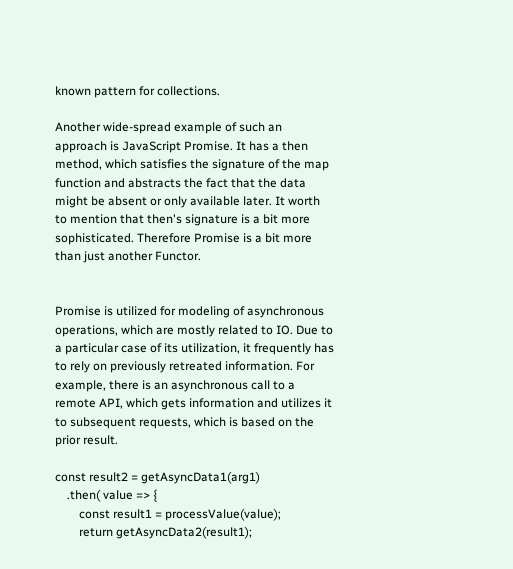known pattern for collections.

Another wide-spread example of such an approach is JavaScript Promise. It has a then method, which satisfies the signature of the map function and abstracts the fact that the data might be absent or only available later. It worth to mention that then's signature is a bit more sophisticated. Therefore Promise is a bit more than just another Functor.


Promise is utilized for modeling of asynchronous operations, which are mostly related to IO. Due to a particular case of its utilization, it frequently has to rely on previously retreated information. For example, there is an asynchronous call to a remote API, which gets information and utilizes it to subsequent requests, which is based on the prior result.

const result2 = getAsyncData1(arg1)
    .then( value => {
        const result1 = processValue(value);
        return getAsyncData2(result1);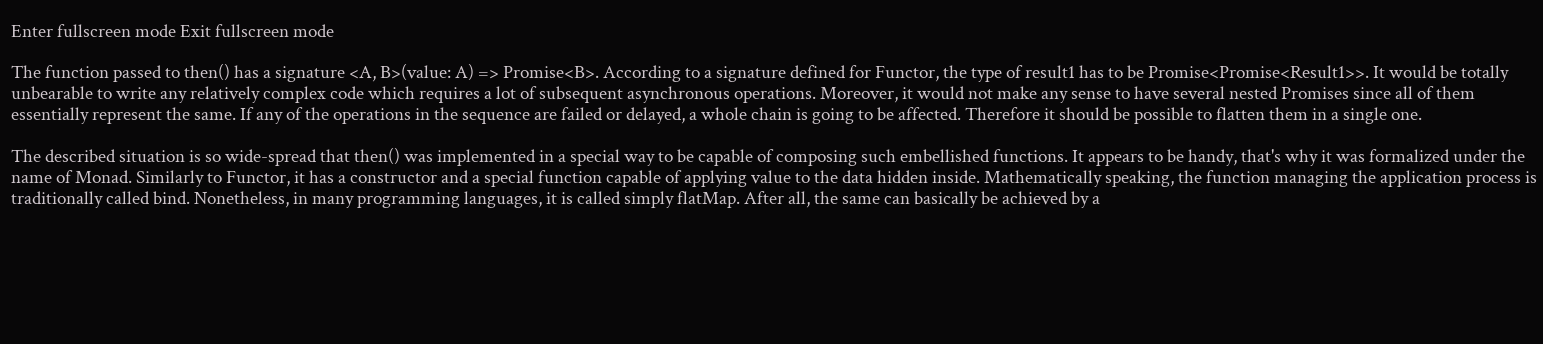Enter fullscreen mode Exit fullscreen mode

The function passed to then() has a signature <A, B>(value: A) => Promise<B>. According to a signature defined for Functor, the type of result1 has to be Promise<Promise<Result1>>. It would be totally unbearable to write any relatively complex code which requires a lot of subsequent asynchronous operations. Moreover, it would not make any sense to have several nested Promises since all of them essentially represent the same. If any of the operations in the sequence are failed or delayed, a whole chain is going to be affected. Therefore it should be possible to flatten them in a single one.

The described situation is so wide-spread that then() was implemented in a special way to be capable of composing such embellished functions. It appears to be handy, that's why it was formalized under the name of Monad. Similarly to Functor, it has a constructor and a special function capable of applying value to the data hidden inside. Mathematically speaking, the function managing the application process is traditionally called bind. Nonetheless, in many programming languages, it is called simply flatMap. After all, the same can basically be achieved by a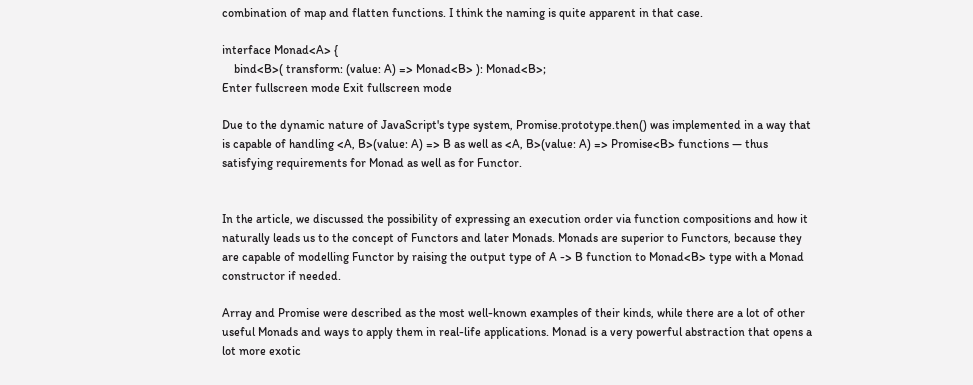combination of map and flatten functions. I think the naming is quite apparent in that case.

interface Monad<A> {
    bind<B>( transform: (value: A) => Monad<B> ): Monad<B>;
Enter fullscreen mode Exit fullscreen mode

Due to the dynamic nature of JavaScript's type system, Promise.prototype.then() was implemented in a way that is capable of handling <A, B>(value: A) => B as well as <A, B>(value: A) => Promise<B> functions — thus satisfying requirements for Monad as well as for Functor.


In the article, we discussed the possibility of expressing an execution order via function compositions and how it naturally leads us to the concept of Functors and later Monads. Monads are superior to Functors, because they are capable of modelling Functor by raising the output type of A -> B function to Monad<B> type with a Monad constructor if needed.

Array and Promise were described as the most well-known examples of their kinds, while there are a lot of other useful Monads and ways to apply them in real-life applications. Monad is a very powerful abstraction that opens a lot more exotic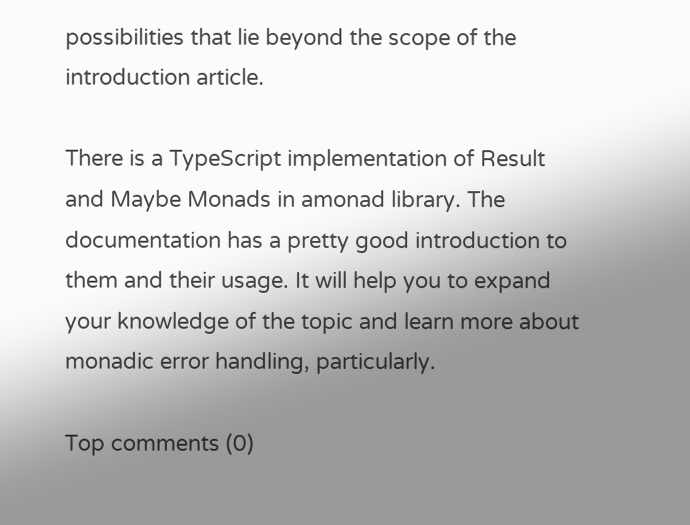possibilities that lie beyond the scope of the introduction article.

There is a TypeScript implementation of Result and Maybe Monads in amonad library. The documentation has a pretty good introduction to them and their usage. It will help you to expand your knowledge of the topic and learn more about monadic error handling, particularly.

Top comments (0)